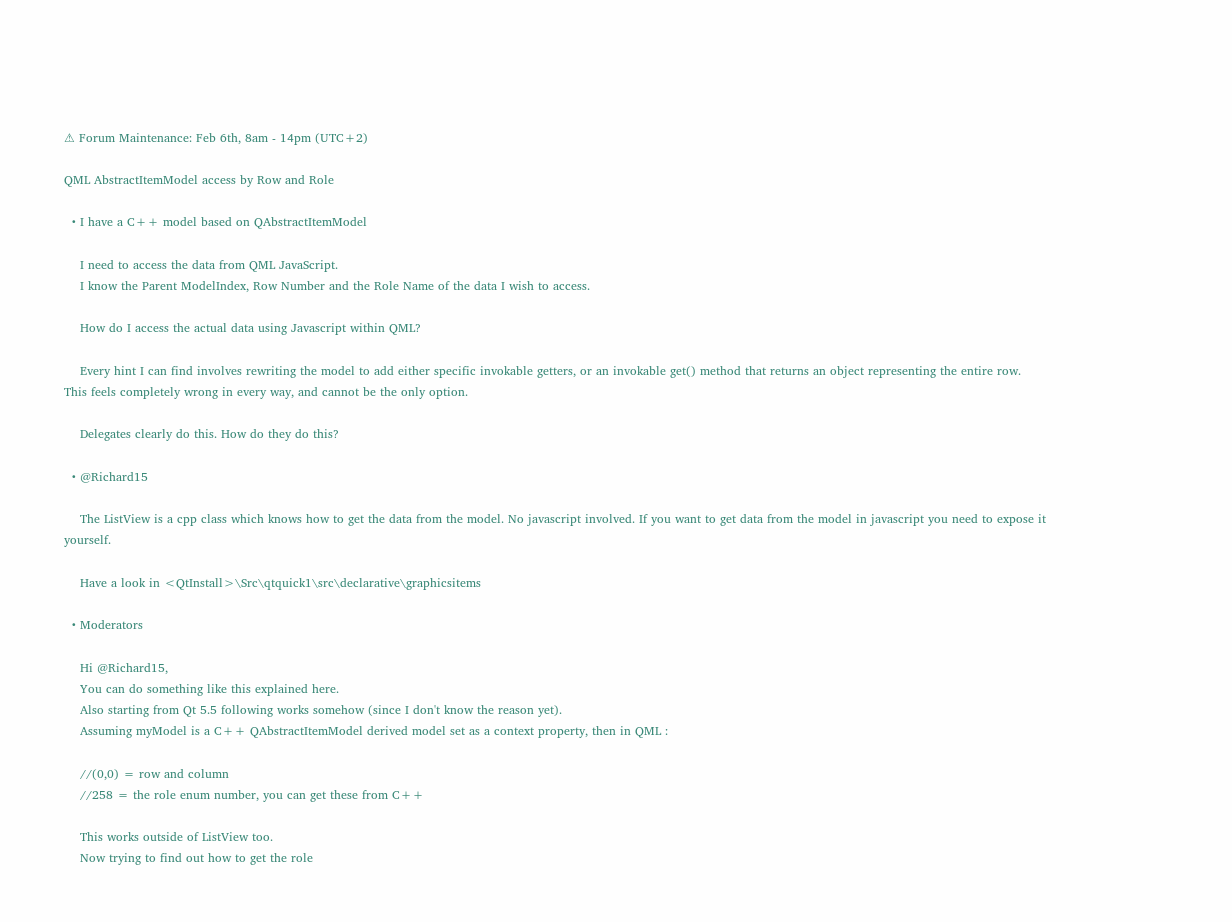⚠ Forum Maintenance: Feb 6th, 8am - 14pm (UTC+2)

QML AbstractItemModel access by Row and Role

  • I have a C++ model based on QAbstractItemModel

    I need to access the data from QML JavaScript.
    I know the Parent ModelIndex, Row Number and the Role Name of the data I wish to access.

    How do I access the actual data using Javascript within QML?

    Every hint I can find involves rewriting the model to add either specific invokable getters, or an invokable get() method that returns an object representing the entire row. This feels completely wrong in every way, and cannot be the only option.

    Delegates clearly do this. How do they do this?

  • @Richard15

    The ListView is a cpp class which knows how to get the data from the model. No javascript involved. If you want to get data from the model in javascript you need to expose it yourself.

    Have a look in <QtInstall>\Src\qtquick1\src\declarative\graphicsitems

  • Moderators

    Hi @Richard15,
    You can do something like this explained here.
    Also starting from Qt 5.5 following works somehow (since I don't know the reason yet).
    Assuming myModel is a C++ QAbstractItemModel derived model set as a context property, then in QML :

    //(0,0) = row and column
    //258 = the role enum number, you can get these from C++

    This works outside of ListView too.
    Now trying to find out how to get the role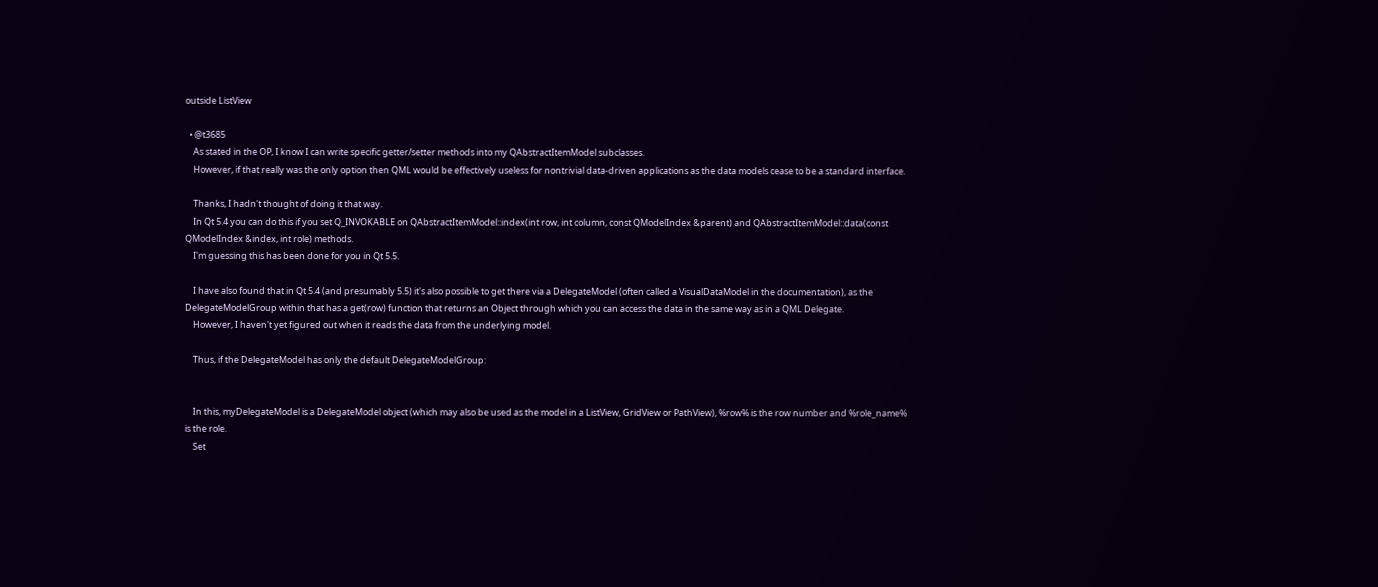outside ListView

  • @t3685
    As stated in the OP, I know I can write specific getter/setter methods into my QAbstractItemModel subclasses.
    However, if that really was the only option then QML would be effectively useless for nontrivial data-driven applications as the data models cease to be a standard interface.

    Thanks, I hadn't thought of doing it that way.
    In Qt 5.4 you can do this if you set Q_INVOKABLE on QAbstractItemModel::index(int row, int column, const QModelIndex &parent) and QAbstractItemModel::data(const QModelIndex &index, int role) methods.
    I'm guessing this has been done for you in Qt 5.5.

    I have also found that in Qt 5.4 (and presumably 5.5) it's also possible to get there via a DelegateModel (often called a VisualDataModel in the documentation), as the DelegateModelGroup within that has a get(row) function that returns an Object through which you can access the data in the same way as in a QML Delegate.
    However, I haven't yet figured out when it reads the data from the underlying model.

    Thus, if the DelegateModel has only the default DelegateModelGroup:


    In this, myDelegateModel is a DelegateModel object (which may also be used as the model in a ListView, GridView or PathView), %row% is the row number and %role_name% is the role.
    Set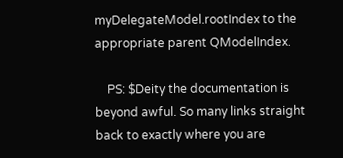myDelegateModel.rootIndex to the appropriate parent QModelIndex.

    PS: $Deity the documentation is beyond awful. So many links straight back to exactly where you are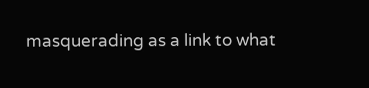masquerading as a link to what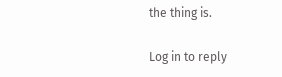the thing is.

Log in to reply